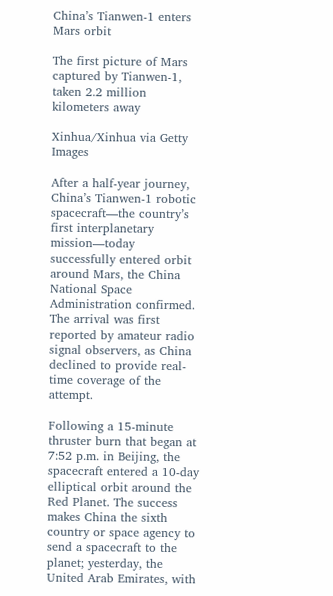China’s Tianwen-1 enters Mars orbit

The first picture of Mars captured by Tianwen-1, taken 2.2 million kilometers away

Xinhua/Xinhua via Getty Images

After a half-year journey, China’s Tianwen-1 robotic spacecraft—the country’s first interplanetary mission—today successfully entered orbit around Mars, the China National Space Administration confirmed. The arrival was first reported by amateur radio signal observers, as China declined to provide real-time coverage of the attempt.

Following a 15-minute thruster burn that began at 7:52 p.m. in Beijing, the spacecraft entered a 10-day elliptical orbit around the Red Planet. The success makes China the sixth country or space agency to send a spacecraft to the planet; yesterday, the United Arab Emirates, with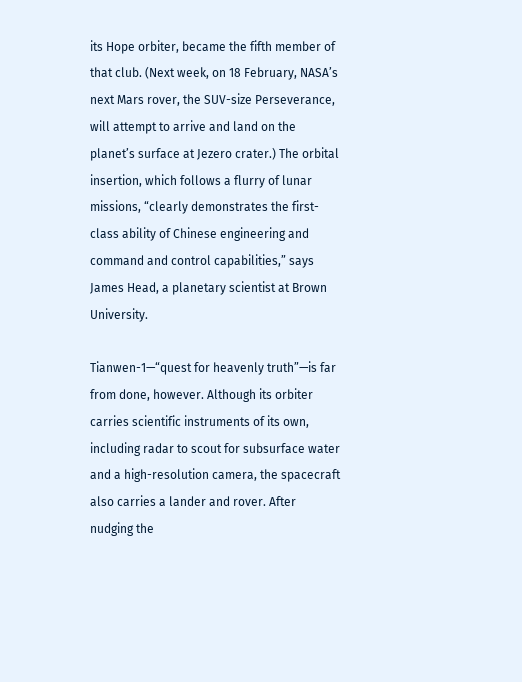its Hope orbiter, became the fifth member of that club. (Next week, on 18 February, NASA’s next Mars rover, the SUV-size Perseverance, will attempt to arrive and land on the planet’s surface at Jezero crater.) The orbital insertion, which follows a flurry of lunar missions, “clearly demonstrates the first-class ability of Chinese engineering and command and control capabilities,” says James Head, a planetary scientist at Brown University.

Tianwen-1—“quest for heavenly truth”—is far from done, however. Although its orbiter carries scientific instruments of its own, including radar to scout for subsurface water and a high-resolution camera, the spacecraft also carries a lander and rover. After nudging the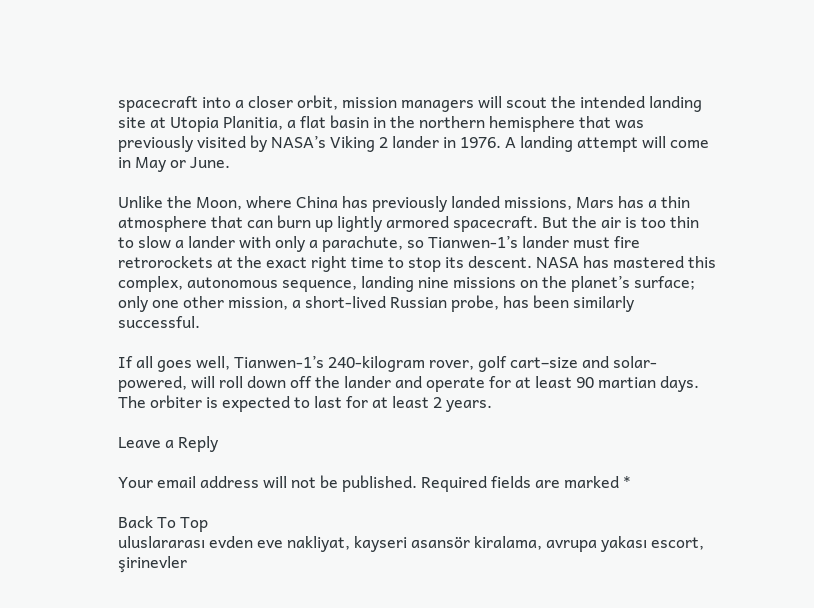spacecraft into a closer orbit, mission managers will scout the intended landing site at Utopia Planitia, a flat basin in the northern hemisphere that was previously visited by NASA’s Viking 2 lander in 1976. A landing attempt will come in May or June.

Unlike the Moon, where China has previously landed missions, Mars has a thin atmosphere that can burn up lightly armored spacecraft. But the air is too thin to slow a lander with only a parachute, so Tianwen-1’s lander must fire retrorockets at the exact right time to stop its descent. NASA has mastered this complex, autonomous sequence, landing nine missions on the planet’s surface; only one other mission, a short-lived Russian probe, has been similarly successful.

If all goes well, Tianwen-1’s 240-kilogram rover, golf cart–size and solar-powered, will roll down off the lander and operate for at least 90 martian days. The orbiter is expected to last for at least 2 years.

Leave a Reply

Your email address will not be published. Required fields are marked *

Back To Top
uluslararası evden eve nakliyat, kayseri asansör kiralama, avrupa yakası escort, şirinevler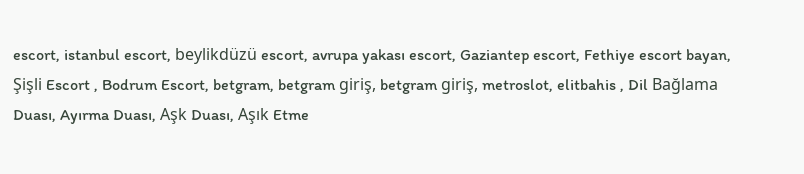escort, istanbul escort, beylikdüzü escort, avrupa yakası escort, Gaziantep escort, Fethiye escort bayan, Şişli Escort , Bodrum Escort, betgram, betgram giriş, betgram giriş, metroslot, elitbahis , Dil Bağlama Duası, Ayırma Duası, Aşk Duası, Aşık Etme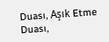Duası, Aşık Etme Duası,